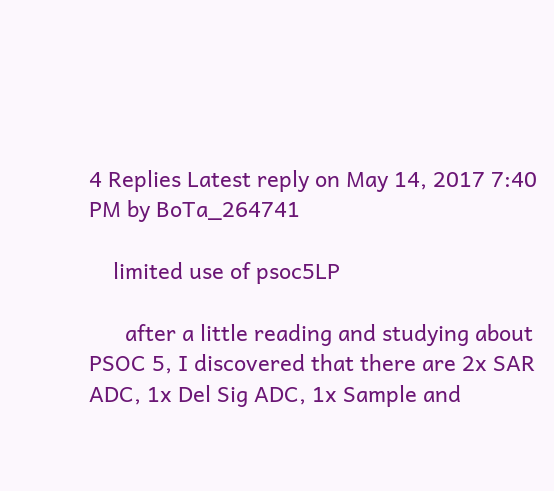4 Replies Latest reply on May 14, 2017 7:40 PM by BoTa_264741

    limited use of psoc5LP

      after a little reading and studying about PSOC 5, I discovered that there are 2x SAR ADC, 1x Del Sig ADC, 1x Sample and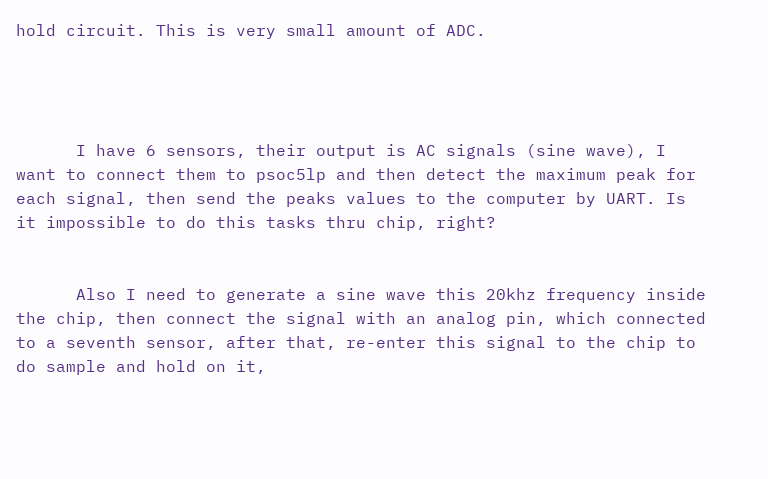hold circuit. This is very small amount of ADC.




      I have 6 sensors, their output is AC signals (sine wave), I want to connect them to psoc5lp and then detect the maximum peak for each signal, then send the peaks values to the computer by UART. Is it impossible to do this tasks thru chip, right?


      Also I need to generate a sine wave this 20khz frequency inside the chip, then connect the signal with an analog pin, which connected to a seventh sensor, after that, re-enter this signal to the chip to do sample and hold on it,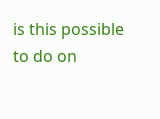is this possible to do on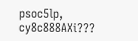psoc5lp, cy8c888AXi???